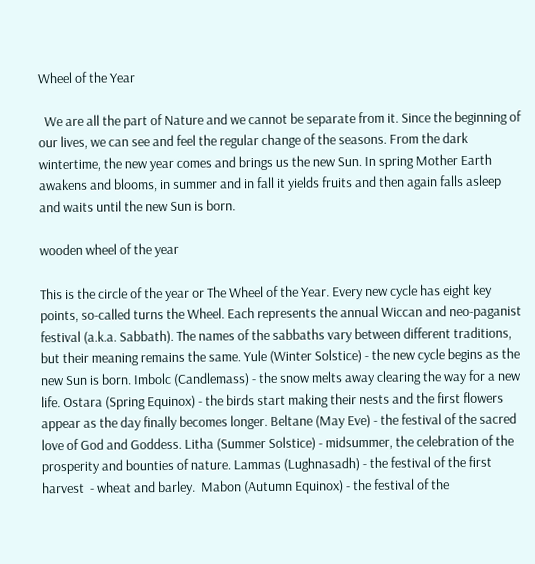Wheel of the Year

  We are all the part of Nature and we cannot be separate from it. Since the beginning of our lives, we can see and feel the regular change of the seasons. From the dark wintertime, the new year comes and brings us the new Sun. In spring Mother Earth awakens and blooms, in summer and in fall it yields fruits and then again falls asleep and waits until the new Sun is born.

wooden wheel of the year

This is the circle of the year or The Wheel of the Year. Every new cycle has eight key points, so-called turns the Wheel. Each represents the annual Wiccan and neo-paganist festival (a.k.a. Sabbath). The names of the sabbaths vary between different traditions, but their meaning remains the same. Yule (Winter Solstice) - the new cycle begins as the new Sun is born. Imbolc (Candlemass) - the snow melts away clearing the way for a new life. Ostara (Spring Equinox) - the birds start making their nests and the first flowers appear as the day finally becomes longer. Beltane (May Eve) - the festival of the sacred love of God and Goddess. Litha (Summer Solstice) - midsummer, the celebration of the prosperity and bounties of nature. Lammas (Lughnasadh) - the festival of the first harvest  - wheat and barley.  Mabon (Autumn Equinox) - the festival of the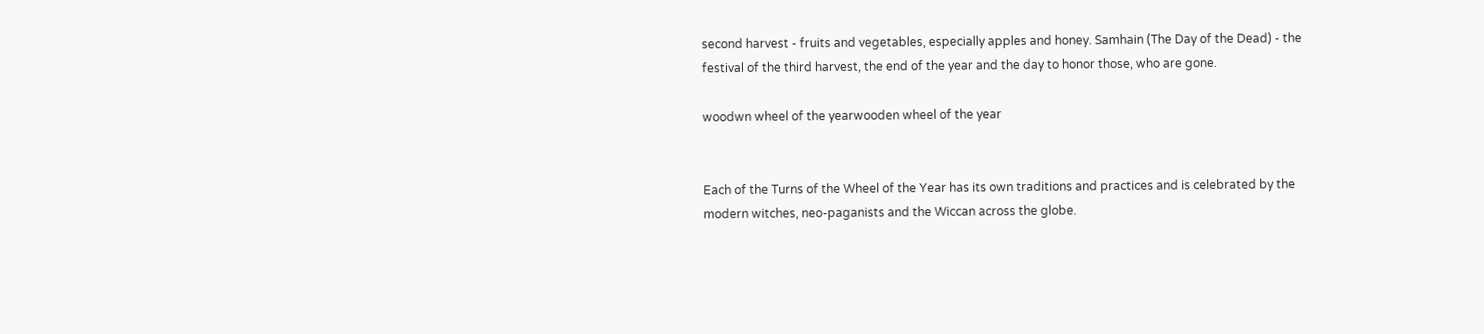second harvest - fruits and vegetables, especially apples and honey. Samhain (The Day of the Dead) - the festival of the third harvest, the end of the year and the day to honor those, who are gone.

woodwn wheel of the yearwooden wheel of the year


Each of the Turns of the Wheel of the Year has its own traditions and practices and is celebrated by the modern witches, neo-paganists and the Wiccan across the globe.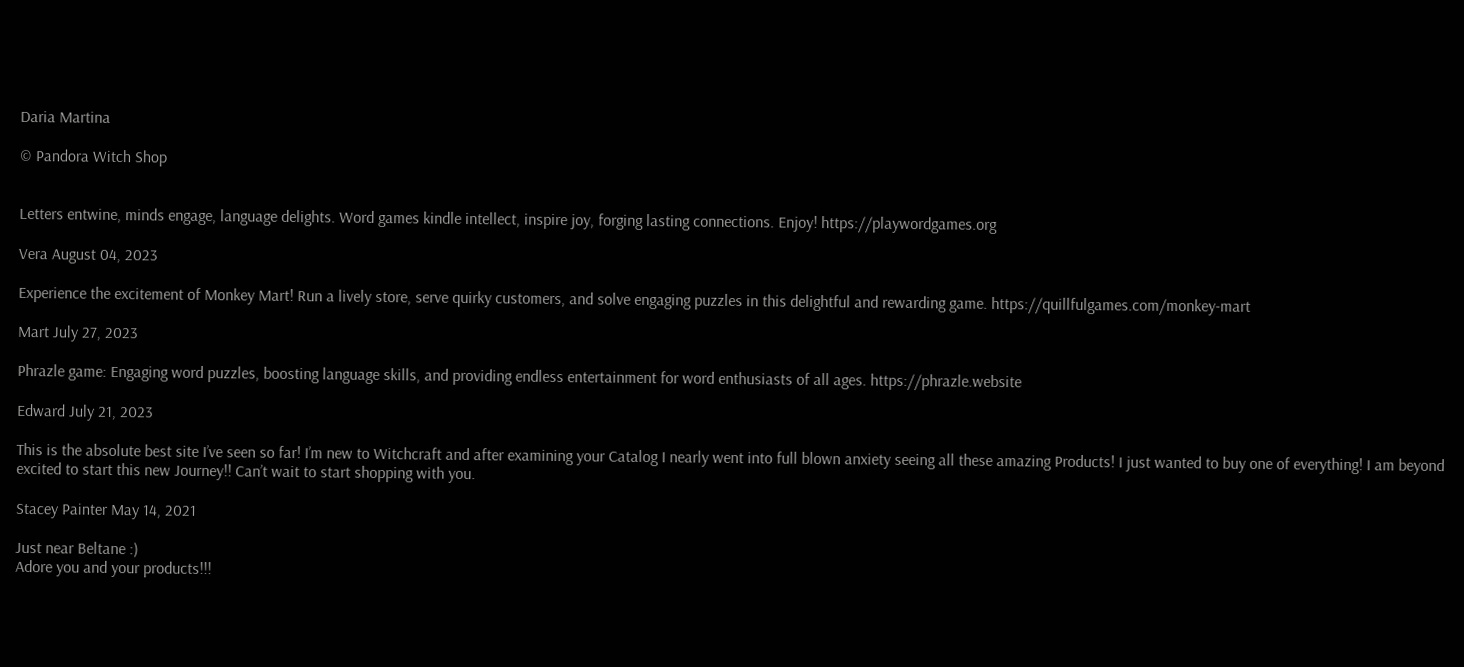Daria Martina

© Pandora Witch Shop


Letters entwine, minds engage, language delights. Word games kindle intellect, inspire joy, forging lasting connections. Enjoy! https://playwordgames.org

Vera August 04, 2023

Experience the excitement of Monkey Mart! Run a lively store, serve quirky customers, and solve engaging puzzles in this delightful and rewarding game. https://quillfulgames.com/monkey-mart

Mart July 27, 2023

Phrazle game: Engaging word puzzles, boosting language skills, and providing endless entertainment for word enthusiasts of all ages. https://phrazle.website

Edward July 21, 2023

This is the absolute best site I’ve seen so far! I’m new to Witchcraft and after examining your Catalog I nearly went into full blown anxiety seeing all these amazing Products! I just wanted to buy one of everything! I am beyond excited to start this new Journey!! Can’t wait to start shopping with you.

Stacey Painter May 14, 2021

Just near Beltane :)
Adore you and your products!!!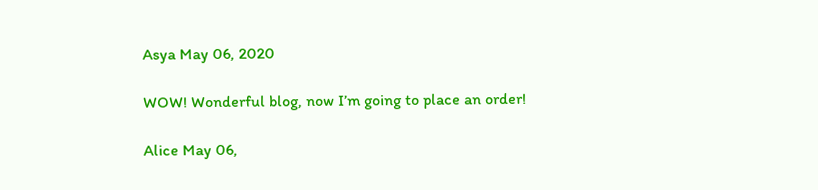Asya May 06, 2020

WOW! Wonderful blog, now I’m going to place an order!

Alice May 06,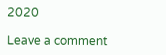2020

Leave a comment